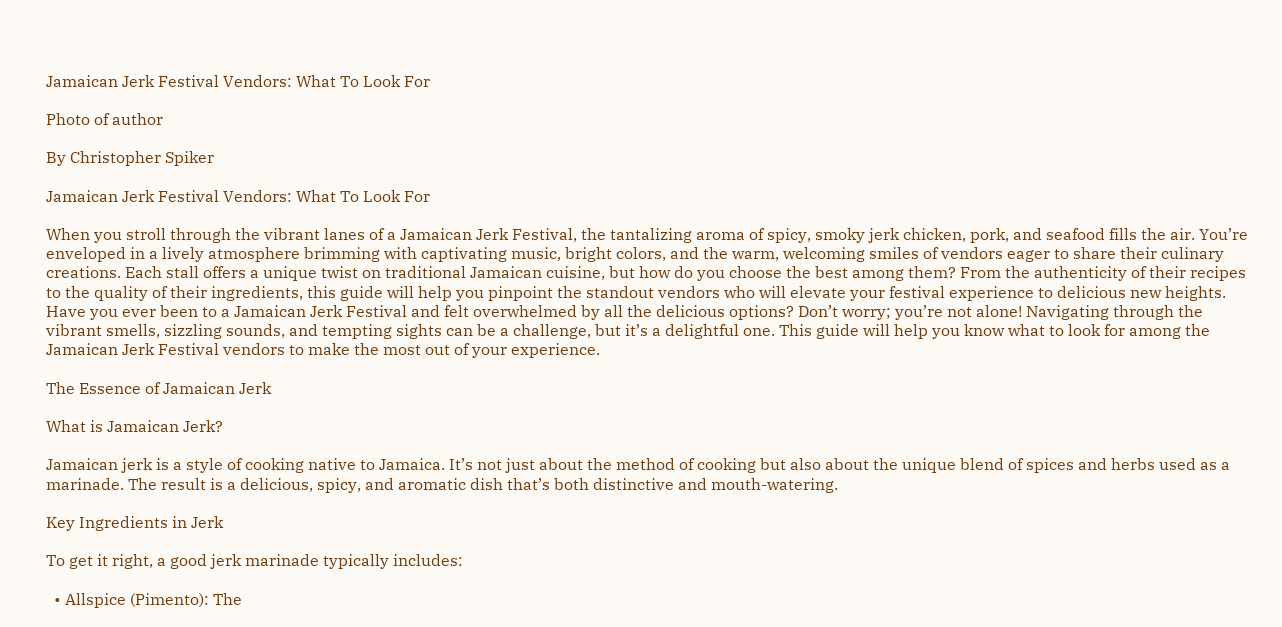Jamaican Jerk Festival Vendors: What To Look For

Photo of author

By Christopher Spiker

Jamaican Jerk Festival Vendors: What To Look For

When you stroll through the vibrant lanes of a Jamaican Jerk Festival, the tantalizing aroma of spicy, smoky jerk chicken, pork, and seafood fills the air. You’re enveloped in a lively atmosphere brimming with captivating music, bright colors, and the warm, welcoming smiles of vendors eager to share their culinary creations. Each stall offers a unique twist on traditional Jamaican cuisine, but how do you choose the best among them? From the authenticity of their recipes to the quality of their ingredients, this guide will help you pinpoint the standout vendors who will elevate your festival experience to delicious new heights. Have you ever been to a Jamaican Jerk Festival and felt overwhelmed by all the delicious options? Don’t worry; you’re not alone! Navigating through the vibrant smells, sizzling sounds, and tempting sights can be a challenge, but it’s a delightful one. This guide will help you know what to look for among the Jamaican Jerk Festival vendors to make the most out of your experience.

The Essence of Jamaican Jerk

What is Jamaican Jerk?

Jamaican jerk is a style of cooking native to Jamaica. It’s not just about the method of cooking but also about the unique blend of spices and herbs used as a marinade. The result is a delicious, spicy, and aromatic dish that’s both distinctive and mouth-watering.

Key Ingredients in Jerk

To get it right, a good jerk marinade typically includes:

  • Allspice (Pimento): The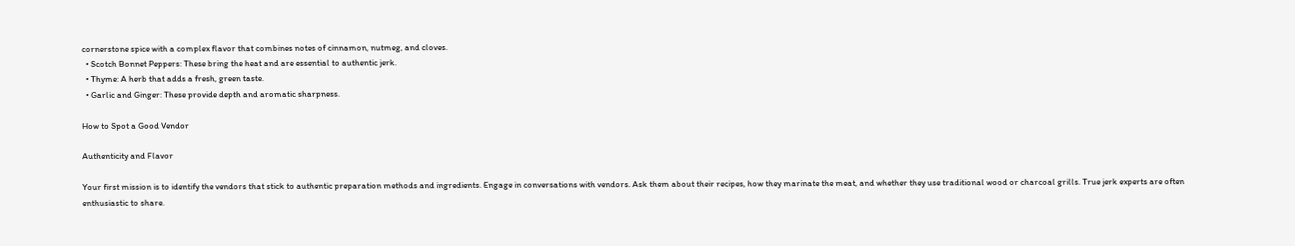cornerstone spice with a complex flavor that combines notes of cinnamon, nutmeg, and cloves.
  • Scotch Bonnet Peppers: These bring the heat and are essential to authentic jerk.
  • Thyme: A herb that adds a fresh, green taste.
  • Garlic and Ginger: These provide depth and aromatic sharpness.

How to Spot a Good Vendor

Authenticity and Flavor

Your first mission is to identify the vendors that stick to authentic preparation methods and ingredients. Engage in conversations with vendors. Ask them about their recipes, how they marinate the meat, and whether they use traditional wood or charcoal grills. True jerk experts are often enthusiastic to share.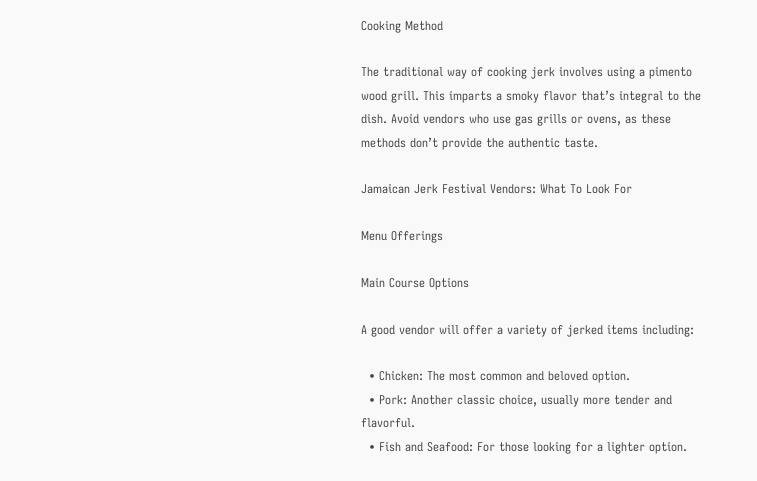Cooking Method

The traditional way of cooking jerk involves using a pimento wood grill. This imparts a smoky flavor that’s integral to the dish. Avoid vendors who use gas grills or ovens, as these methods don’t provide the authentic taste.

Jamaican Jerk Festival Vendors: What To Look For

Menu Offerings

Main Course Options

A good vendor will offer a variety of jerked items including:

  • Chicken: The most common and beloved option.
  • Pork: Another classic choice, usually more tender and flavorful.
  • Fish and Seafood: For those looking for a lighter option.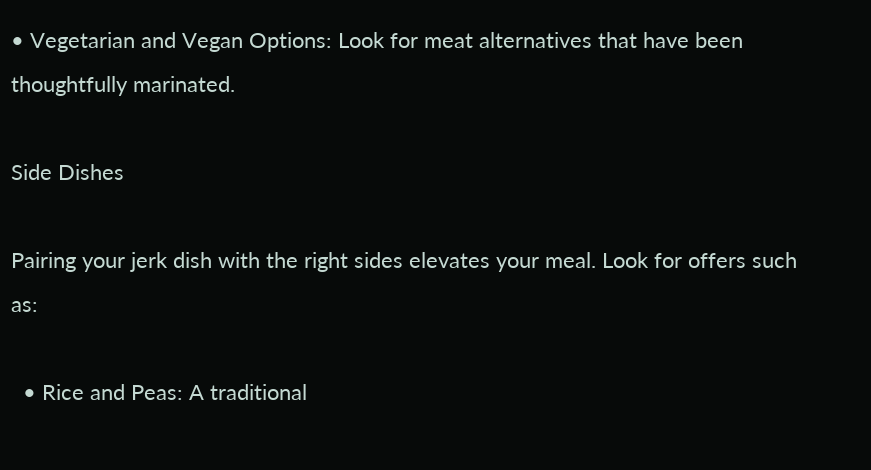• Vegetarian and Vegan Options: Look for meat alternatives that have been thoughtfully marinated.

Side Dishes

Pairing your jerk dish with the right sides elevates your meal. Look for offers such as:

  • Rice and Peas: A traditional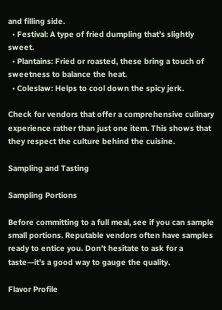and filling side.
  • Festival: A type of fried dumpling that’s slightly sweet.
  • Plantains: Fried or roasted, these bring a touch of sweetness to balance the heat.
  • Coleslaw: Helps to cool down the spicy jerk.

Check for vendors that offer a comprehensive culinary experience rather than just one item. This shows that they respect the culture behind the cuisine.

Sampling and Tasting

Sampling Portions

Before committing to a full meal, see if you can sample small portions. Reputable vendors often have samples ready to entice you. Don’t hesitate to ask for a taste—it’s a good way to gauge the quality.

Flavor Profile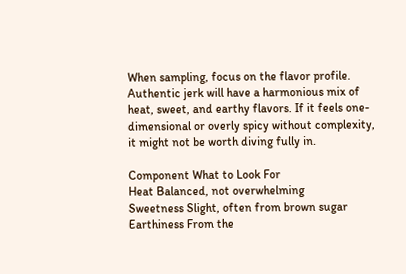When sampling, focus on the flavor profile. Authentic jerk will have a harmonious mix of heat, sweet, and earthy flavors. If it feels one-dimensional or overly spicy without complexity, it might not be worth diving fully in.

Component What to Look For
Heat Balanced, not overwhelming
Sweetness Slight, often from brown sugar
Earthiness From the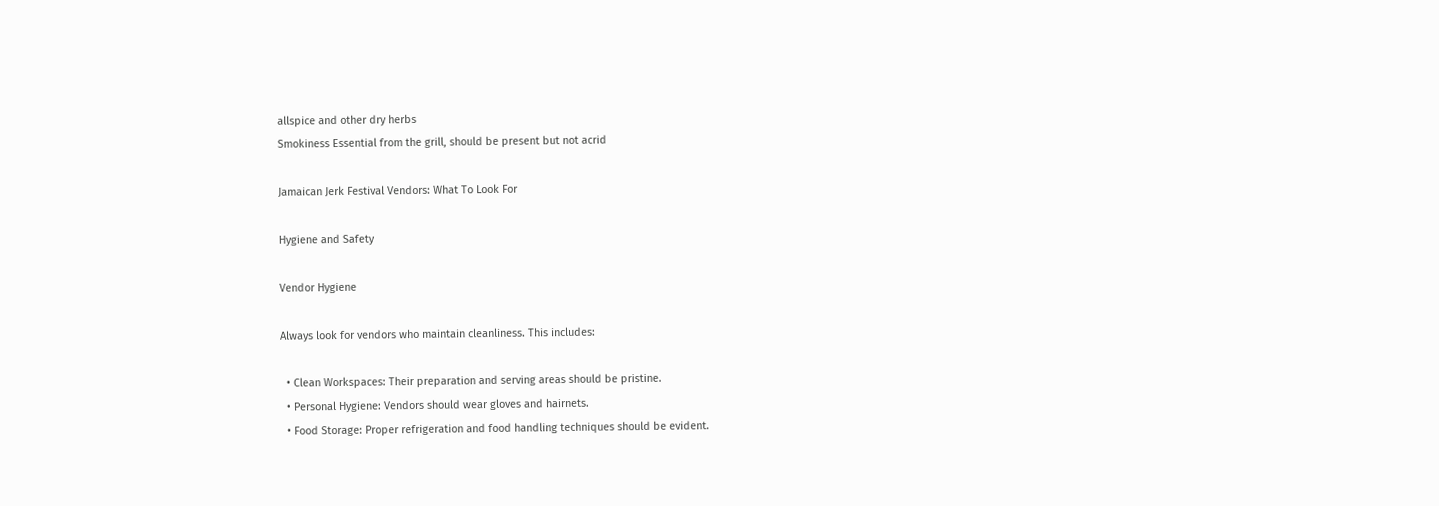allspice and other dry herbs
Smokiness Essential from the grill, should be present but not acrid

Jamaican Jerk Festival Vendors: What To Look For

Hygiene and Safety

Vendor Hygiene

Always look for vendors who maintain cleanliness. This includes:

  • Clean Workspaces: Their preparation and serving areas should be pristine.
  • Personal Hygiene: Vendors should wear gloves and hairnets.
  • Food Storage: Proper refrigeration and food handling techniques should be evident.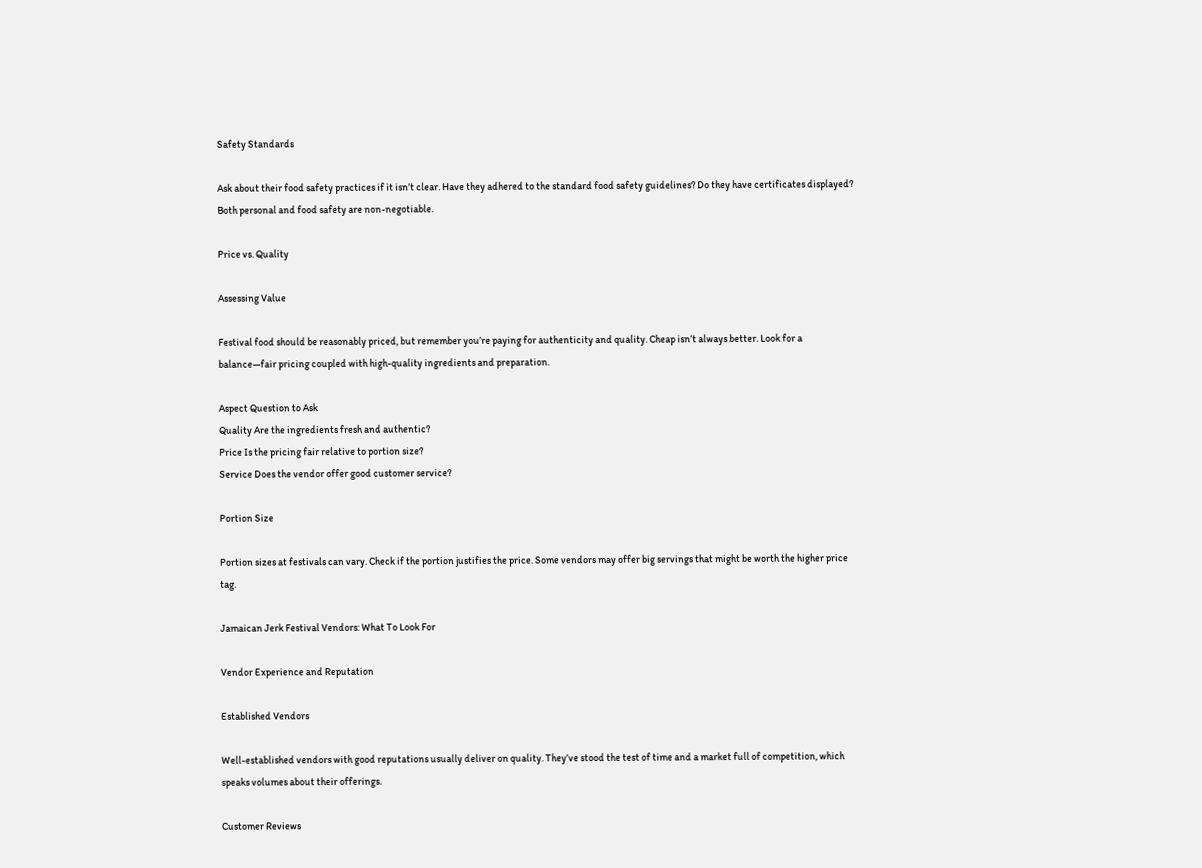Safety Standards

Ask about their food safety practices if it isn’t clear. Have they adhered to the standard food safety guidelines? Do they have certificates displayed? Both personal and food safety are non-negotiable.

Price vs. Quality

Assessing Value

Festival food should be reasonably priced, but remember you’re paying for authenticity and quality. Cheap isn’t always better. Look for a balance—fair pricing coupled with high-quality ingredients and preparation.

Aspect Question to Ask
Quality Are the ingredients fresh and authentic?
Price Is the pricing fair relative to portion size?
Service Does the vendor offer good customer service?

Portion Size

Portion sizes at festivals can vary. Check if the portion justifies the price. Some vendors may offer big servings that might be worth the higher price tag.

Jamaican Jerk Festival Vendors: What To Look For

Vendor Experience and Reputation

Established Vendors

Well-established vendors with good reputations usually deliver on quality. They’ve stood the test of time and a market full of competition, which speaks volumes about their offerings.

Customer Reviews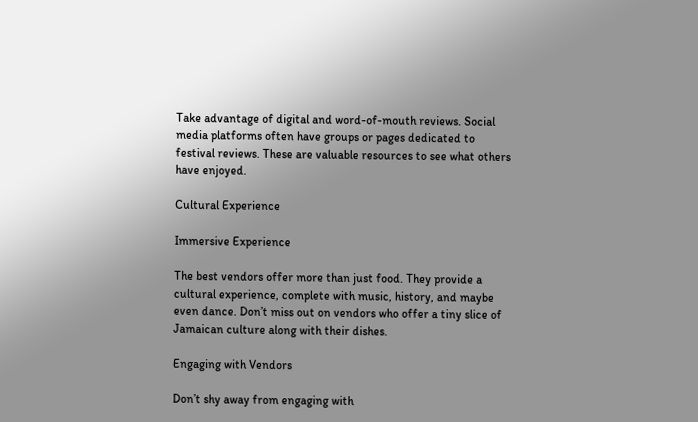Take advantage of digital and word-of-mouth reviews. Social media platforms often have groups or pages dedicated to festival reviews. These are valuable resources to see what others have enjoyed.

Cultural Experience

Immersive Experience

The best vendors offer more than just food. They provide a cultural experience, complete with music, history, and maybe even dance. Don’t miss out on vendors who offer a tiny slice of Jamaican culture along with their dishes.

Engaging with Vendors

Don’t shy away from engaging with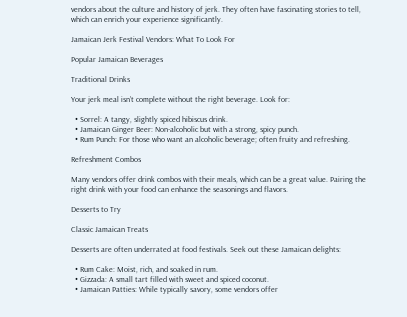vendors about the culture and history of jerk. They often have fascinating stories to tell, which can enrich your experience significantly.

Jamaican Jerk Festival Vendors: What To Look For

Popular Jamaican Beverages

Traditional Drinks

Your jerk meal isn’t complete without the right beverage. Look for:

  • Sorrel: A tangy, slightly spiced hibiscus drink.
  • Jamaican Ginger Beer: Non-alcoholic but with a strong, spicy punch.
  • Rum Punch: For those who want an alcoholic beverage; often fruity and refreshing.

Refreshment Combos

Many vendors offer drink combos with their meals, which can be a great value. Pairing the right drink with your food can enhance the seasonings and flavors.

Desserts to Try

Classic Jamaican Treats

Desserts are often underrated at food festivals. Seek out these Jamaican delights:

  • Rum Cake: Moist, rich, and soaked in rum.
  • Gizzada: A small tart filled with sweet and spiced coconut.
  • Jamaican Patties: While typically savory, some vendors offer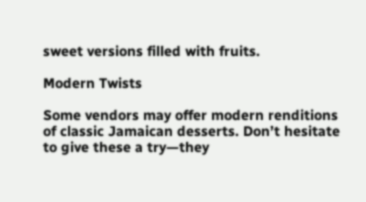sweet versions filled with fruits.

Modern Twists

Some vendors may offer modern renditions of classic Jamaican desserts. Don’t hesitate to give these a try—they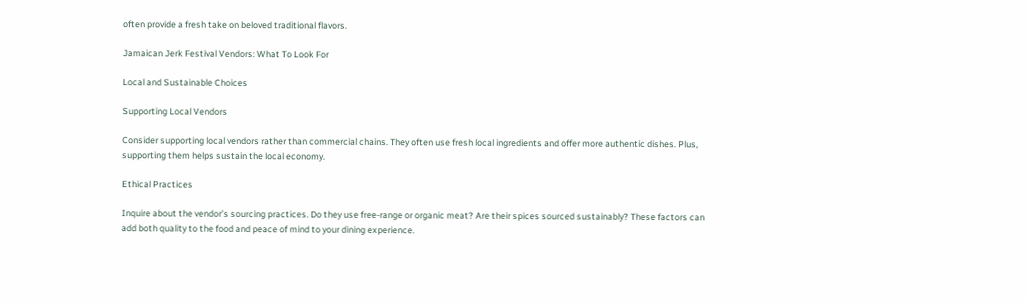often provide a fresh take on beloved traditional flavors.

Jamaican Jerk Festival Vendors: What To Look For

Local and Sustainable Choices

Supporting Local Vendors

Consider supporting local vendors rather than commercial chains. They often use fresh local ingredients and offer more authentic dishes. Plus, supporting them helps sustain the local economy.

Ethical Practices

Inquire about the vendor’s sourcing practices. Do they use free-range or organic meat? Are their spices sourced sustainably? These factors can add both quality to the food and peace of mind to your dining experience.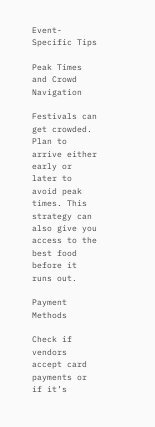Event-Specific Tips

Peak Times and Crowd Navigation

Festivals can get crowded. Plan to arrive either early or later to avoid peak times. This strategy can also give you access to the best food before it runs out.

Payment Methods

Check if vendors accept card payments or if it’s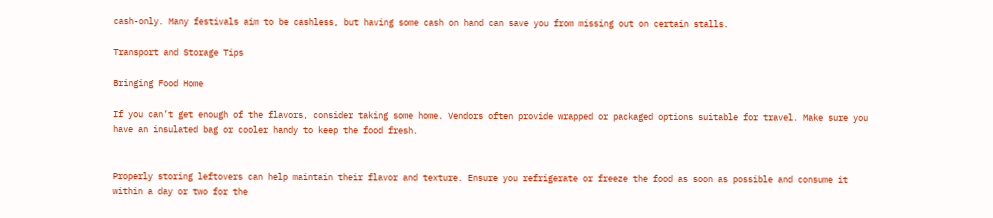cash-only. Many festivals aim to be cashless, but having some cash on hand can save you from missing out on certain stalls.

Transport and Storage Tips

Bringing Food Home

If you can’t get enough of the flavors, consider taking some home. Vendors often provide wrapped or packaged options suitable for travel. Make sure you have an insulated bag or cooler handy to keep the food fresh.


Properly storing leftovers can help maintain their flavor and texture. Ensure you refrigerate or freeze the food as soon as possible and consume it within a day or two for the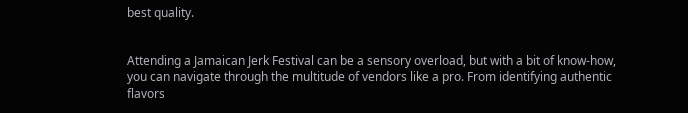best quality.


Attending a Jamaican Jerk Festival can be a sensory overload, but with a bit of know-how, you can navigate through the multitude of vendors like a pro. From identifying authentic flavors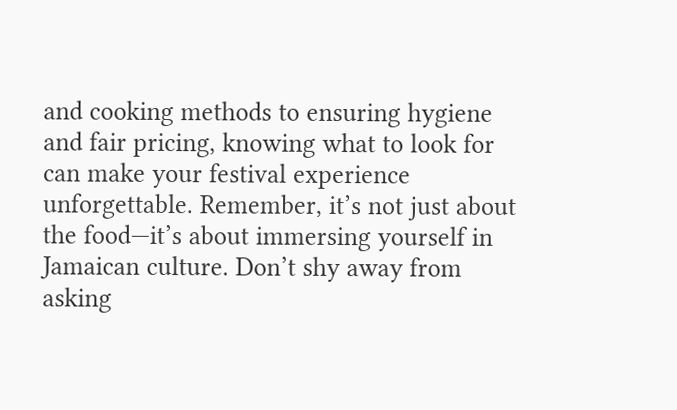and cooking methods to ensuring hygiene and fair pricing, knowing what to look for can make your festival experience unforgettable. Remember, it’s not just about the food—it’s about immersing yourself in Jamaican culture. Don’t shy away from asking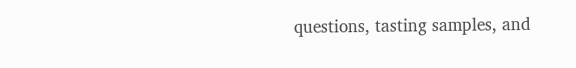questions, tasting samples, and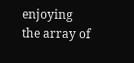enjoying the array of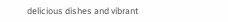delicious dishes and vibrant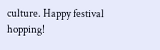culture. Happy festival hopping!